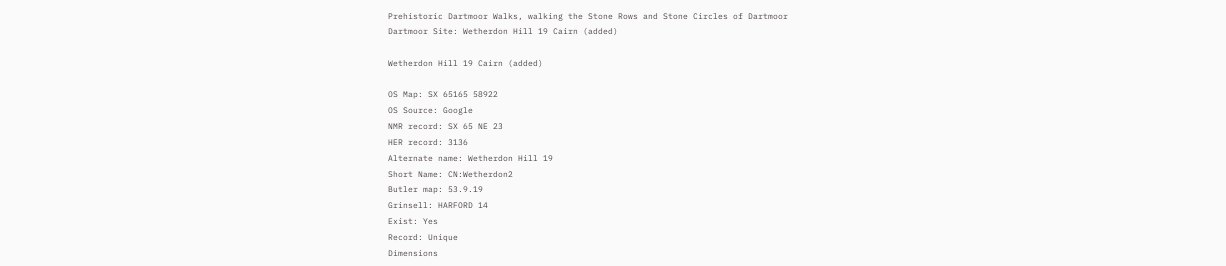Prehistoric Dartmoor Walks, walking the Stone Rows and Stone Circles of Dartmoor
Dartmoor Site: Wetherdon Hill 19 Cairn (added)

Wetherdon Hill 19 Cairn (added)

OS Map: SX 65165 58922
OS Source: Google
NMR record: SX 65 NE 23
HER record: 3136
Alternate name: Wetherdon Hill 19
Short Name: CN:Wetherdon2
Butler map: 53.9.19
Grinsell: HARFORD 14
Exist: Yes
Record: Unique
Dimensions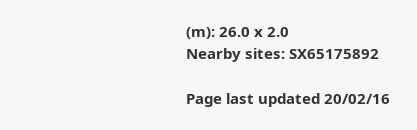(m): 26.0 x 2.0
Nearby sites: SX65175892

Page last updated 20/02/16